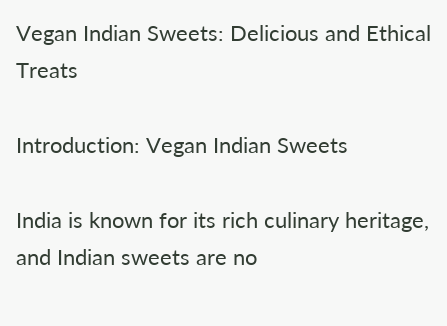Vegan Indian Sweets: Delicious and Ethical Treats

Introduction: Vegan Indian Sweets

India is known for its rich culinary heritage, and Indian sweets are no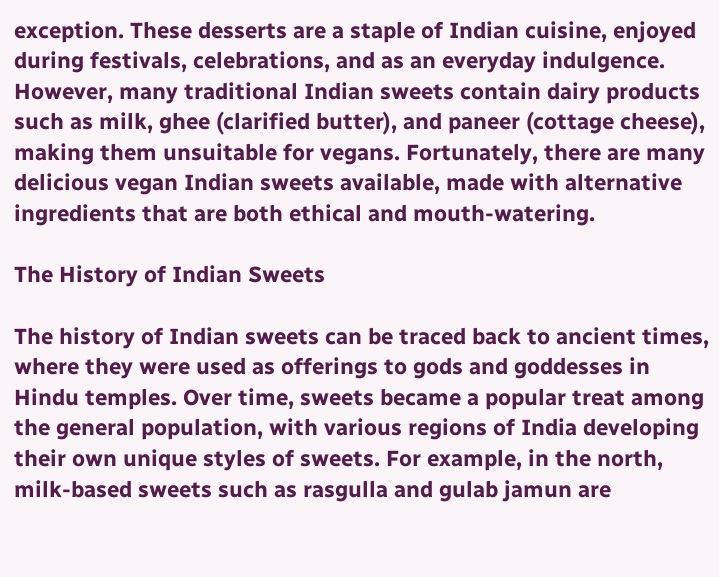exception. These desserts are a staple of Indian cuisine, enjoyed during festivals, celebrations, and as an everyday indulgence. However, many traditional Indian sweets contain dairy products such as milk, ghee (clarified butter), and paneer (cottage cheese), making them unsuitable for vegans. Fortunately, there are many delicious vegan Indian sweets available, made with alternative ingredients that are both ethical and mouth-watering.

The History of Indian Sweets

The history of Indian sweets can be traced back to ancient times, where they were used as offerings to gods and goddesses in Hindu temples. Over time, sweets became a popular treat among the general population, with various regions of India developing their own unique styles of sweets. For example, in the north, milk-based sweets such as rasgulla and gulab jamun are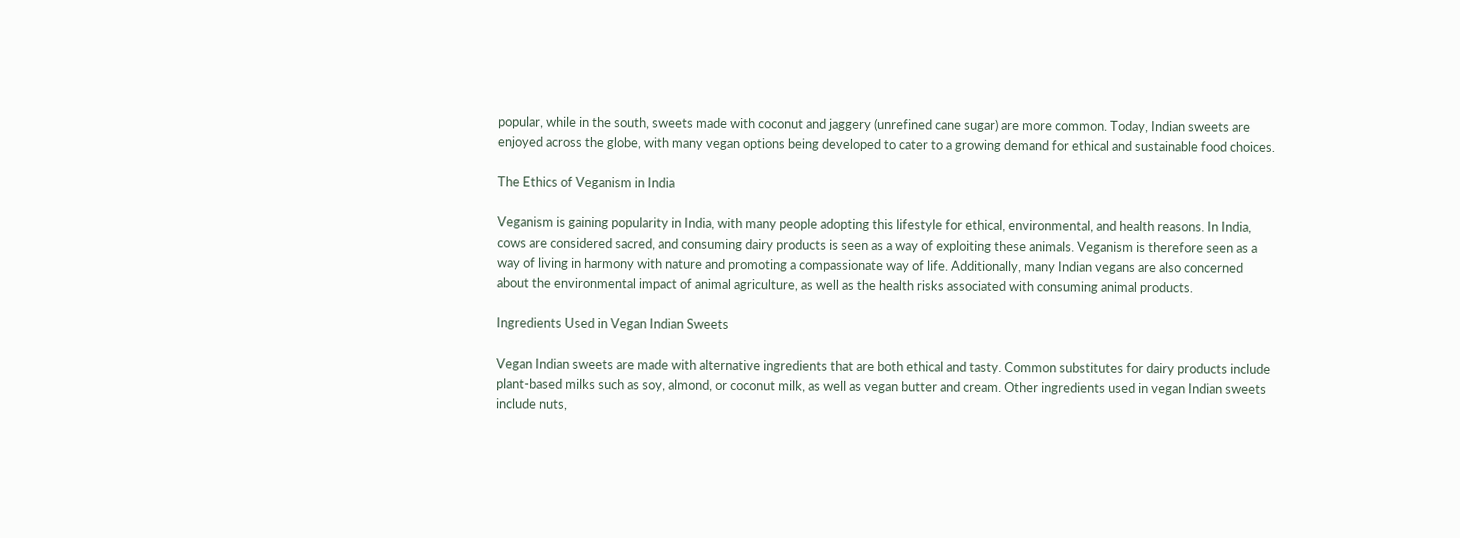popular, while in the south, sweets made with coconut and jaggery (unrefined cane sugar) are more common. Today, Indian sweets are enjoyed across the globe, with many vegan options being developed to cater to a growing demand for ethical and sustainable food choices.

The Ethics of Veganism in India

Veganism is gaining popularity in India, with many people adopting this lifestyle for ethical, environmental, and health reasons. In India, cows are considered sacred, and consuming dairy products is seen as a way of exploiting these animals. Veganism is therefore seen as a way of living in harmony with nature and promoting a compassionate way of life. Additionally, many Indian vegans are also concerned about the environmental impact of animal agriculture, as well as the health risks associated with consuming animal products.

Ingredients Used in Vegan Indian Sweets

Vegan Indian sweets are made with alternative ingredients that are both ethical and tasty. Common substitutes for dairy products include plant-based milks such as soy, almond, or coconut milk, as well as vegan butter and cream. Other ingredients used in vegan Indian sweets include nuts,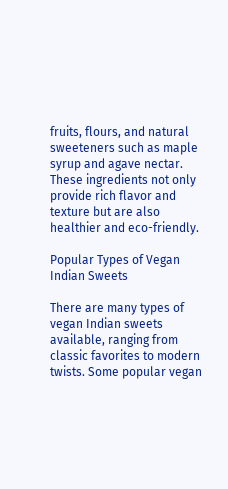fruits, flours, and natural sweeteners such as maple syrup and agave nectar. These ingredients not only provide rich flavor and texture but are also healthier and eco-friendly.

Popular Types of Vegan Indian Sweets

There are many types of vegan Indian sweets available, ranging from classic favorites to modern twists. Some popular vegan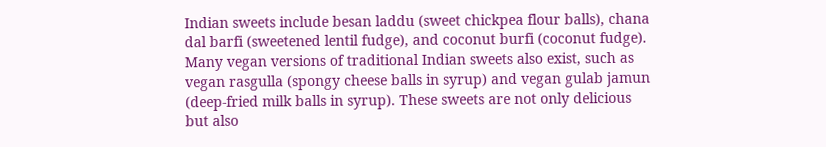Indian sweets include besan laddu (sweet chickpea flour balls), chana dal barfi (sweetened lentil fudge), and coconut burfi (coconut fudge). Many vegan versions of traditional Indian sweets also exist, such as vegan rasgulla (spongy cheese balls in syrup) and vegan gulab jamun (deep-fried milk balls in syrup). These sweets are not only delicious but also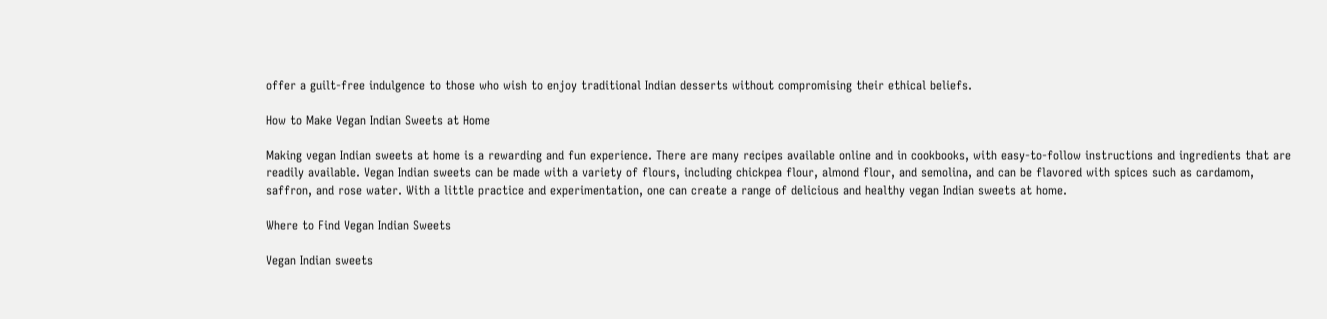offer a guilt-free indulgence to those who wish to enjoy traditional Indian desserts without compromising their ethical beliefs.

How to Make Vegan Indian Sweets at Home

Making vegan Indian sweets at home is a rewarding and fun experience. There are many recipes available online and in cookbooks, with easy-to-follow instructions and ingredients that are readily available. Vegan Indian sweets can be made with a variety of flours, including chickpea flour, almond flour, and semolina, and can be flavored with spices such as cardamom, saffron, and rose water. With a little practice and experimentation, one can create a range of delicious and healthy vegan Indian sweets at home.

Where to Find Vegan Indian Sweets

Vegan Indian sweets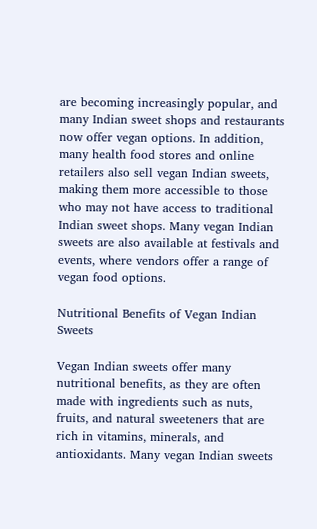are becoming increasingly popular, and many Indian sweet shops and restaurants now offer vegan options. In addition, many health food stores and online retailers also sell vegan Indian sweets, making them more accessible to those who may not have access to traditional Indian sweet shops. Many vegan Indian sweets are also available at festivals and events, where vendors offer a range of vegan food options.

Nutritional Benefits of Vegan Indian Sweets

Vegan Indian sweets offer many nutritional benefits, as they are often made with ingredients such as nuts, fruits, and natural sweeteners that are rich in vitamins, minerals, and antioxidants. Many vegan Indian sweets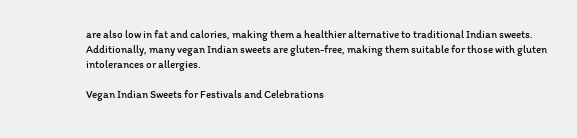are also low in fat and calories, making them a healthier alternative to traditional Indian sweets. Additionally, many vegan Indian sweets are gluten-free, making them suitable for those with gluten intolerances or allergies.

Vegan Indian Sweets for Festivals and Celebrations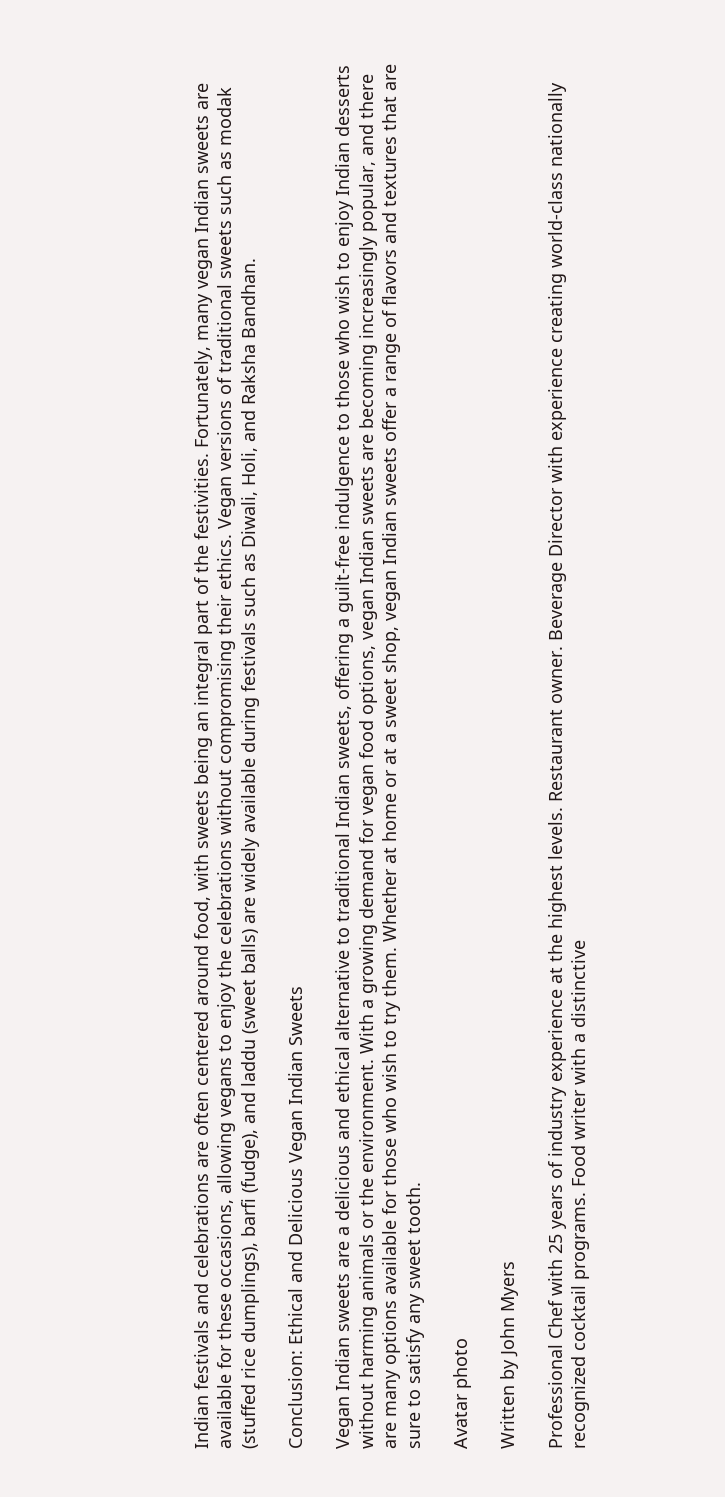Indian festivals and celebrations are often centered around food, with sweets being an integral part of the festivities. Fortunately, many vegan Indian sweets are available for these occasions, allowing vegans to enjoy the celebrations without compromising their ethics. Vegan versions of traditional sweets such as modak (stuffed rice dumplings), barfi (fudge), and laddu (sweet balls) are widely available during festivals such as Diwali, Holi, and Raksha Bandhan.

Conclusion: Ethical and Delicious Vegan Indian Sweets

Vegan Indian sweets are a delicious and ethical alternative to traditional Indian sweets, offering a guilt-free indulgence to those who wish to enjoy Indian desserts without harming animals or the environment. With a growing demand for vegan food options, vegan Indian sweets are becoming increasingly popular, and there are many options available for those who wish to try them. Whether at home or at a sweet shop, vegan Indian sweets offer a range of flavors and textures that are sure to satisfy any sweet tooth.

Avatar photo

Written by John Myers

Professional Chef with 25 years of industry experience at the highest levels. Restaurant owner. Beverage Director with experience creating world-class nationally recognized cocktail programs. Food writer with a distinctive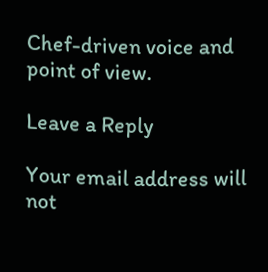Chef-driven voice and point of view.

Leave a Reply

Your email address will not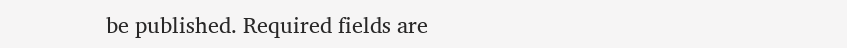be published. Required fields are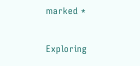marked *

Exploring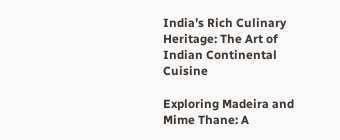India’s Rich Culinary Heritage: The Art of Indian Continental Cuisine

Exploring Madeira and Mime Thane: A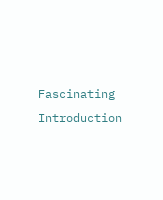Fascinating Introduction